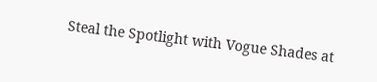Steal the Spotlight with Vogue Shades at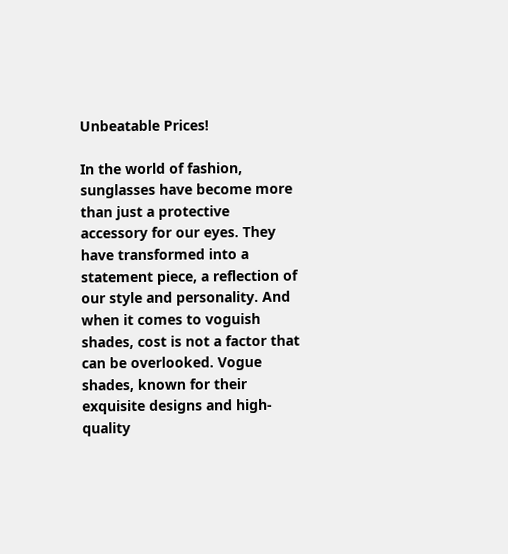Unbeatable Prices!

In the world of fashion, sunglasses have become more than just a protective accessory for our eyes. They have transformed into a statement piece, a reflection of our style and personality. And when it comes to voguish shades, cost is not a factor that can be overlooked. Vogue shades, known for their exquisite designs and high-quality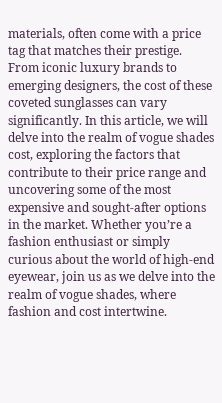materials, often come with a price tag that matches their prestige. From iconic luxury brands to emerging designers, the cost of these coveted sunglasses can vary significantly. In this article, we will delve into the realm of vogue shades cost, exploring the factors that contribute to their price range and uncovering some of the most expensive and sought-after options in the market. Whether you’re a fashion enthusiast or simply curious about the world of high-end eyewear, join us as we delve into the realm of vogue shades, where fashion and cost intertwine.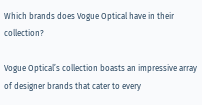Which brands does Vogue Optical have in their collection?

Vogue Optical’s collection boasts an impressive array of designer brands that cater to every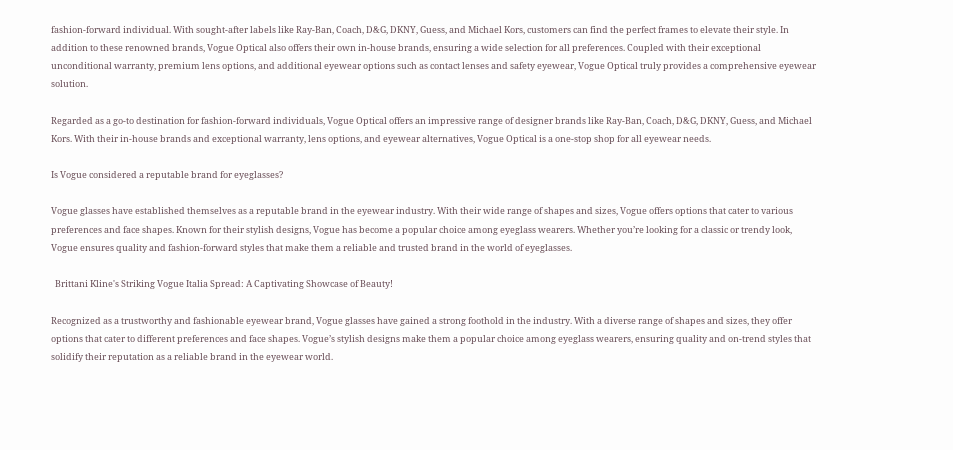fashion-forward individual. With sought-after labels like Ray-Ban, Coach, D&G, DKNY, Guess, and Michael Kors, customers can find the perfect frames to elevate their style. In addition to these renowned brands, Vogue Optical also offers their own in-house brands, ensuring a wide selection for all preferences. Coupled with their exceptional unconditional warranty, premium lens options, and additional eyewear options such as contact lenses and safety eyewear, Vogue Optical truly provides a comprehensive eyewear solution.

Regarded as a go-to destination for fashion-forward individuals, Vogue Optical offers an impressive range of designer brands like Ray-Ban, Coach, D&G, DKNY, Guess, and Michael Kors. With their in-house brands and exceptional warranty, lens options, and eyewear alternatives, Vogue Optical is a one-stop shop for all eyewear needs.

Is Vogue considered a reputable brand for eyeglasses?

Vogue glasses have established themselves as a reputable brand in the eyewear industry. With their wide range of shapes and sizes, Vogue offers options that cater to various preferences and face shapes. Known for their stylish designs, Vogue has become a popular choice among eyeglass wearers. Whether you’re looking for a classic or trendy look, Vogue ensures quality and fashion-forward styles that make them a reliable and trusted brand in the world of eyeglasses.

  Brittani Kline's Striking Vogue Italia Spread: A Captivating Showcase of Beauty!

Recognized as a trustworthy and fashionable eyewear brand, Vogue glasses have gained a strong foothold in the industry. With a diverse range of shapes and sizes, they offer options that cater to different preferences and face shapes. Vogue’s stylish designs make them a popular choice among eyeglass wearers, ensuring quality and on-trend styles that solidify their reputation as a reliable brand in the eyewear world.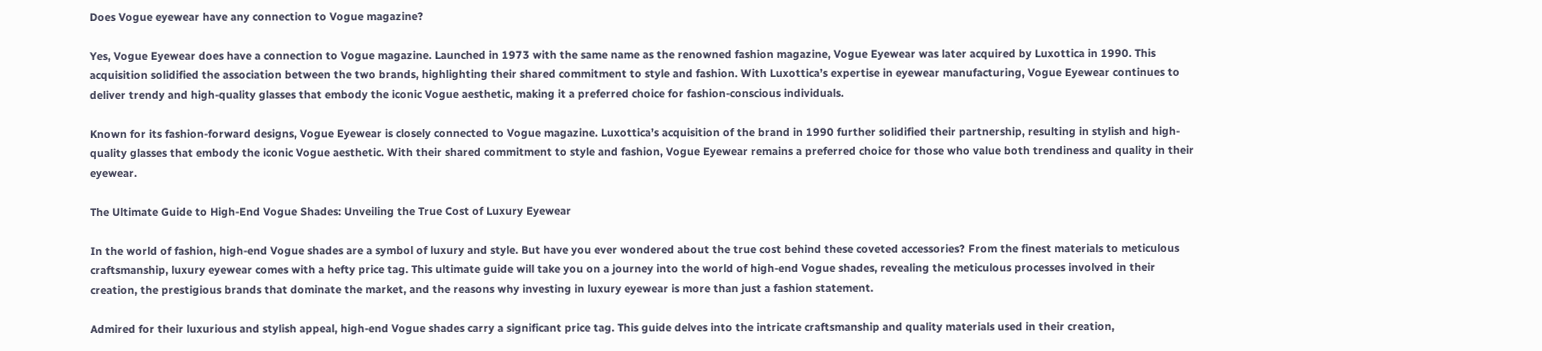Does Vogue eyewear have any connection to Vogue magazine?

Yes, Vogue Eyewear does have a connection to Vogue magazine. Launched in 1973 with the same name as the renowned fashion magazine, Vogue Eyewear was later acquired by Luxottica in 1990. This acquisition solidified the association between the two brands, highlighting their shared commitment to style and fashion. With Luxottica’s expertise in eyewear manufacturing, Vogue Eyewear continues to deliver trendy and high-quality glasses that embody the iconic Vogue aesthetic, making it a preferred choice for fashion-conscious individuals.

Known for its fashion-forward designs, Vogue Eyewear is closely connected to Vogue magazine. Luxottica’s acquisition of the brand in 1990 further solidified their partnership, resulting in stylish and high-quality glasses that embody the iconic Vogue aesthetic. With their shared commitment to style and fashion, Vogue Eyewear remains a preferred choice for those who value both trendiness and quality in their eyewear.

The Ultimate Guide to High-End Vogue Shades: Unveiling the True Cost of Luxury Eyewear

In the world of fashion, high-end Vogue shades are a symbol of luxury and style. But have you ever wondered about the true cost behind these coveted accessories? From the finest materials to meticulous craftsmanship, luxury eyewear comes with a hefty price tag. This ultimate guide will take you on a journey into the world of high-end Vogue shades, revealing the meticulous processes involved in their creation, the prestigious brands that dominate the market, and the reasons why investing in luxury eyewear is more than just a fashion statement.

Admired for their luxurious and stylish appeal, high-end Vogue shades carry a significant price tag. This guide delves into the intricate craftsmanship and quality materials used in their creation,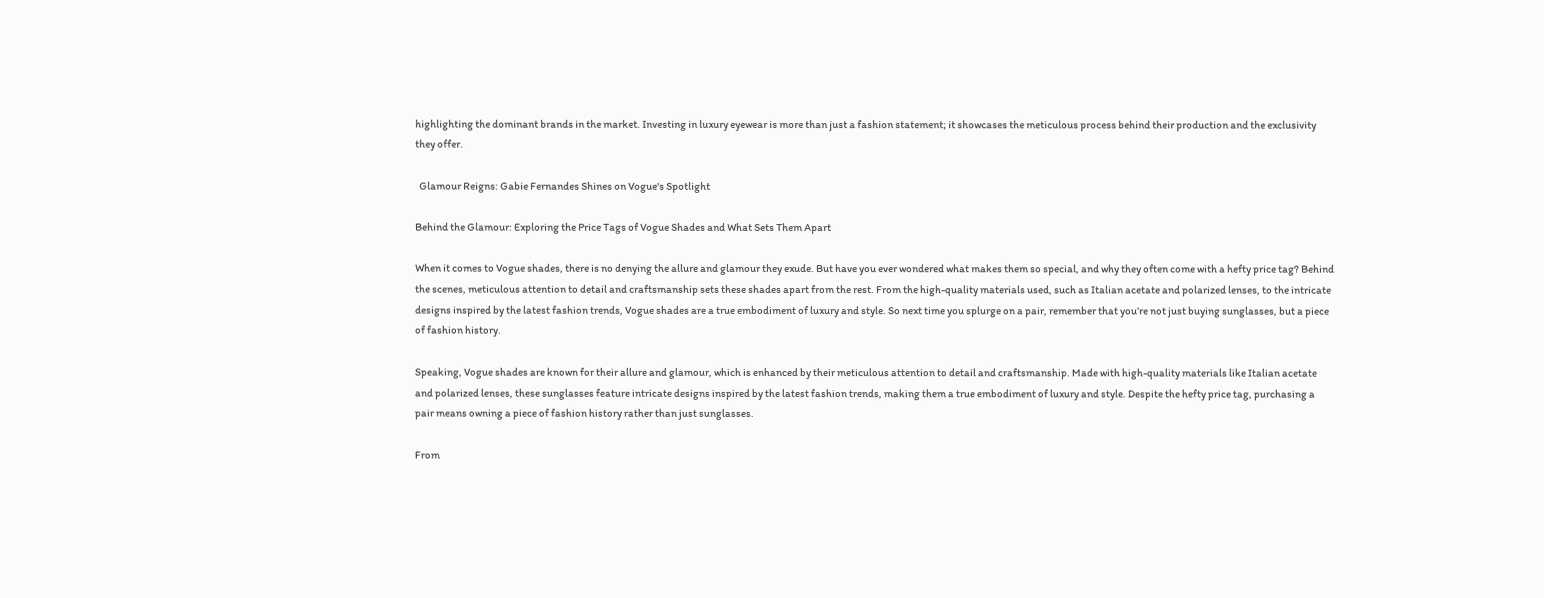highlighting the dominant brands in the market. Investing in luxury eyewear is more than just a fashion statement; it showcases the meticulous process behind their production and the exclusivity they offer.

  Glamour Reigns: Gabie Fernandes Shines on Vogue's Spotlight

Behind the Glamour: Exploring the Price Tags of Vogue Shades and What Sets Them Apart

When it comes to Vogue shades, there is no denying the allure and glamour they exude. But have you ever wondered what makes them so special, and why they often come with a hefty price tag? Behind the scenes, meticulous attention to detail and craftsmanship sets these shades apart from the rest. From the high-quality materials used, such as Italian acetate and polarized lenses, to the intricate designs inspired by the latest fashion trends, Vogue shades are a true embodiment of luxury and style. So next time you splurge on a pair, remember that you’re not just buying sunglasses, but a piece of fashion history.

Speaking, Vogue shades are known for their allure and glamour, which is enhanced by their meticulous attention to detail and craftsmanship. Made with high-quality materials like Italian acetate and polarized lenses, these sunglasses feature intricate designs inspired by the latest fashion trends, making them a true embodiment of luxury and style. Despite the hefty price tag, purchasing a pair means owning a piece of fashion history rather than just sunglasses.

From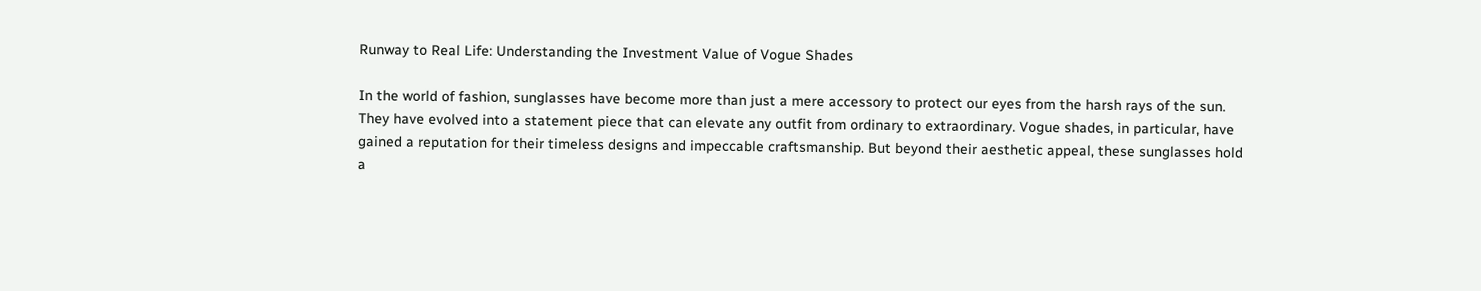Runway to Real Life: Understanding the Investment Value of Vogue Shades

In the world of fashion, sunglasses have become more than just a mere accessory to protect our eyes from the harsh rays of the sun. They have evolved into a statement piece that can elevate any outfit from ordinary to extraordinary. Vogue shades, in particular, have gained a reputation for their timeless designs and impeccable craftsmanship. But beyond their aesthetic appeal, these sunglasses hold a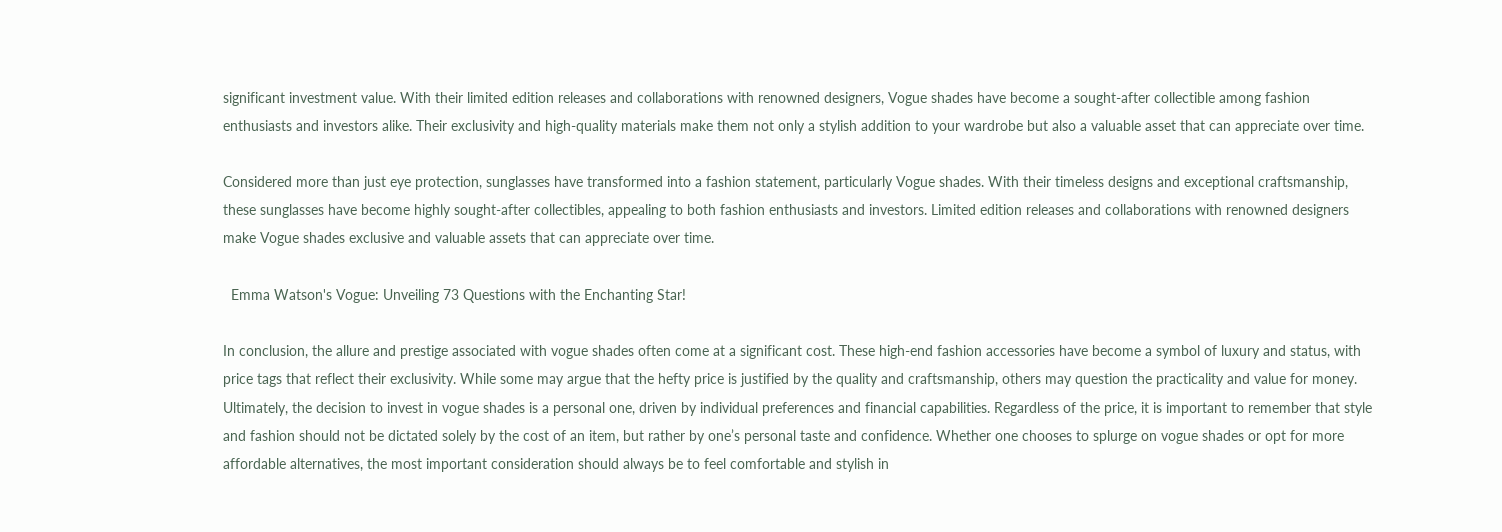significant investment value. With their limited edition releases and collaborations with renowned designers, Vogue shades have become a sought-after collectible among fashion enthusiasts and investors alike. Their exclusivity and high-quality materials make them not only a stylish addition to your wardrobe but also a valuable asset that can appreciate over time.

Considered more than just eye protection, sunglasses have transformed into a fashion statement, particularly Vogue shades. With their timeless designs and exceptional craftsmanship, these sunglasses have become highly sought-after collectibles, appealing to both fashion enthusiasts and investors. Limited edition releases and collaborations with renowned designers make Vogue shades exclusive and valuable assets that can appreciate over time.

  Emma Watson's Vogue: Unveiling 73 Questions with the Enchanting Star!

In conclusion, the allure and prestige associated with vogue shades often come at a significant cost. These high-end fashion accessories have become a symbol of luxury and status, with price tags that reflect their exclusivity. While some may argue that the hefty price is justified by the quality and craftsmanship, others may question the practicality and value for money. Ultimately, the decision to invest in vogue shades is a personal one, driven by individual preferences and financial capabilities. Regardless of the price, it is important to remember that style and fashion should not be dictated solely by the cost of an item, but rather by one’s personal taste and confidence. Whether one chooses to splurge on vogue shades or opt for more affordable alternatives, the most important consideration should always be to feel comfortable and stylish in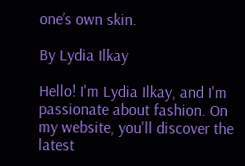one’s own skin.

By Lydia Ilkay

Hello! I'm Lydia Ilkay, and I'm passionate about fashion. On my website, you'll discover the latest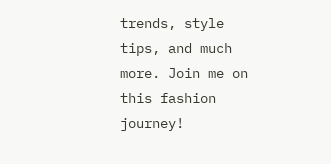trends, style tips, and much more. Join me on this fashion journey!